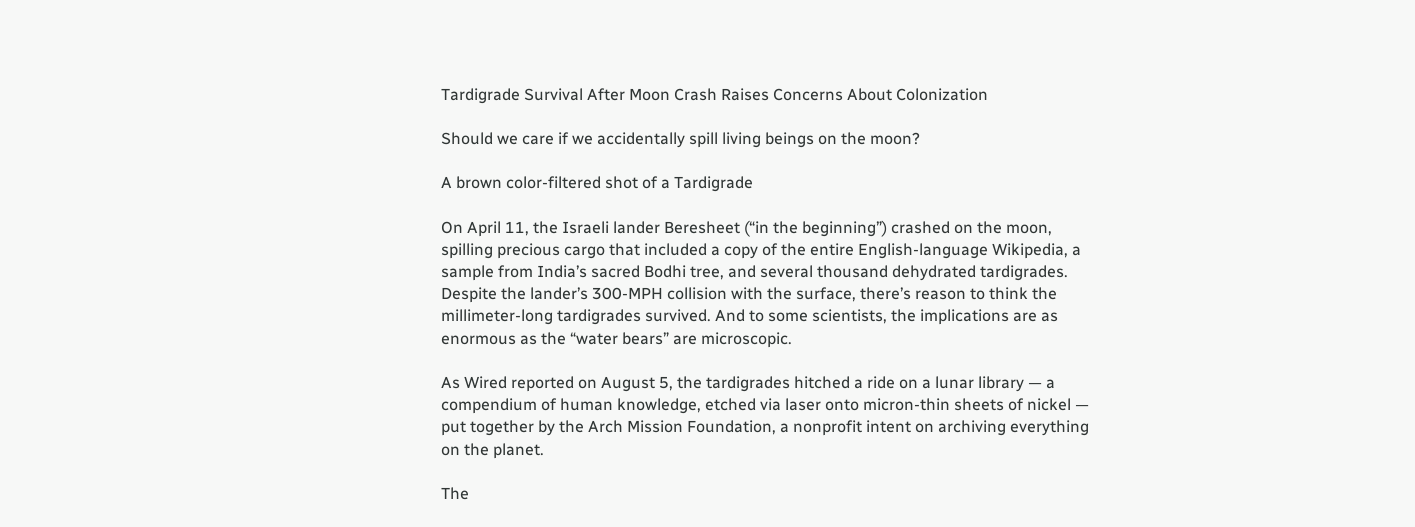Tardigrade Survival After Moon Crash Raises Concerns About Colonization

Should we care if we accidentally spill living beings on the moon?

A brown color-filtered shot of a Tardigrade

On April 11, the Israeli lander Beresheet (“in the beginning”) crashed on the moon, spilling precious cargo that included a copy of the entire English-language Wikipedia, a sample from India’s sacred Bodhi tree, and several thousand dehydrated tardigrades. Despite the lander’s 300-MPH collision with the surface, there’s reason to think the millimeter-long tardigrades survived. And to some scientists, the implications are as enormous as the “water bears” are microscopic.

As Wired reported on August 5, the tardigrades hitched a ride on a lunar library — a compendium of human knowledge, etched via laser onto micron-thin sheets of nickel — put together by the Arch Mission Foundation, a nonprofit intent on archiving everything on the planet.

The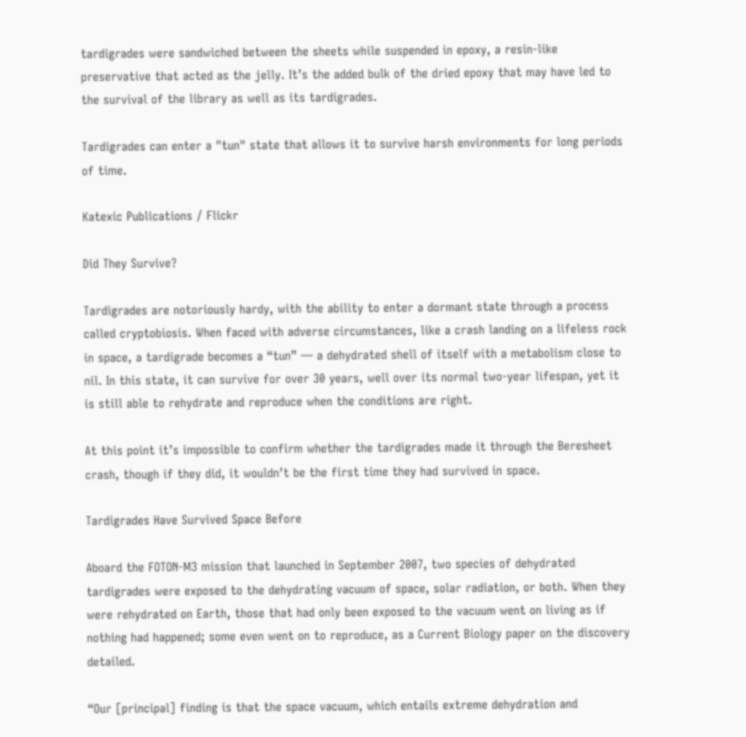tardigrades were sandwiched between the sheets while suspended in epoxy, a resin-like preservative that acted as the jelly. It’s the added bulk of the dried epoxy that may have led to the survival of the library as well as its tardigrades.

Tardigrades can enter a "tun" state that allows it to survive harsh environments for long periods of time.

Katexic Publications / Flickr

Did They Survive?

Tardigrades are notoriously hardy, with the ability to enter a dormant state through a process called cryptobiosis. When faced with adverse circumstances, like a crash landing on a lifeless rock in space, a tardigrade becomes a “tun” — a dehydrated shell of itself with a metabolism close to nil. In this state, it can survive for over 30 years, well over its normal two-year lifespan, yet it is still able to rehydrate and reproduce when the conditions are right.

At this point it’s impossible to confirm whether the tardigrades made it through the Beresheet crash, though if they did, it wouldn’t be the first time they had survived in space.

Tardigrades Have Survived Space Before

Aboard the FOTON-M3 mission that launched in September 2007, two species of dehydrated tardigrades were exposed to the dehydrating vacuum of space, solar radiation, or both. When they were rehydrated on Earth, those that had only been exposed to the vacuum went on living as if nothing had happened; some even went on to reproduce, as a Current Biology paper on the discovery detailed.

“Our [principal] finding is that the space vacuum, which entails extreme dehydration and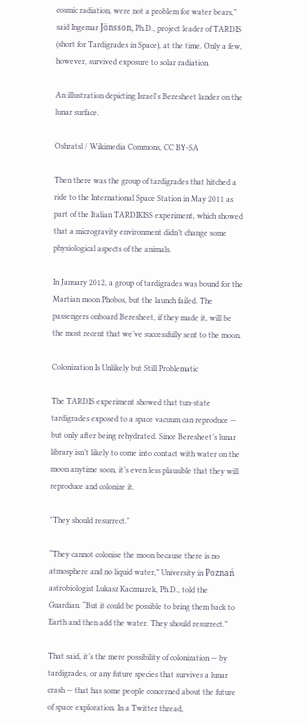cosmic radiation, were not a problem for water bears,” said Ingemar Jönsson, Ph.D., project leader of TARDIS (short for Tardigrades in Space), at the time. Only a few, however, survived exposure to solar radiation.

An illustration depicting Israel's Beresheet lander on the lunar surface.

Oshratsl / Wikimedia Commons, CC BY-SA

Then there was the group of tardigrades that hitched a ride to the International Space Station in May 2011 as part of the Italian TARDIKISS experiment, which showed that a microgravity environment didn’t change some physiological aspects of the animals.

In January 2012, a group of tardigrades was bound for the Martian moon Phobos, but the launch failed. The passengers onboard Beresheet, if they made it, will be the most recent that we’ve successfully sent to the moon.

Colonization Is Unlikely but Still Problematic

The TARDIS experiment showed that tun-state tardigrades exposed to a space vacuum can reproduce — but only after being rehydrated. Since Beresheet’s lunar library isn’t likely to come into contact with water on the moon anytime soon, it’s even less plausible that they will reproduce and colonize it.

"They should resurrect."

“They cannot colonise the moon because there is no atmosphere and no liquid water,” University in Poznań astrobiologist Lukasz Kaczmarek, Ph.D., told the Guardian. “But it could be possible to bring them back to Earth and then add the water. They should resurrect.”

That said, it’s the mere possibility of colonization — by tardigrades, or any future species that survives a lunar crash — that has some people concerned about the future of space exploration. In a Twitter thread,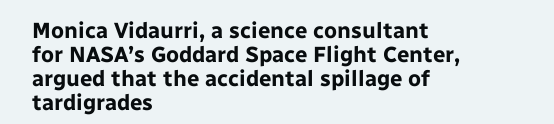Monica Vidaurri, a science consultant for NASA’s Goddard Space Flight Center, argued that the accidental spillage of tardigrades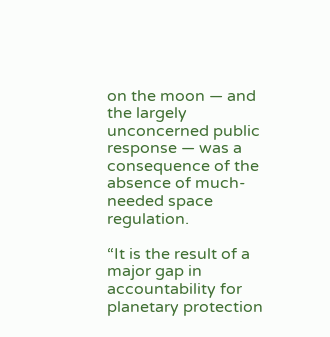on the moon — and the largely unconcerned public response — was a consequence of the absence of much-needed space regulation.

“It is the result of a major gap in accountability for planetary protection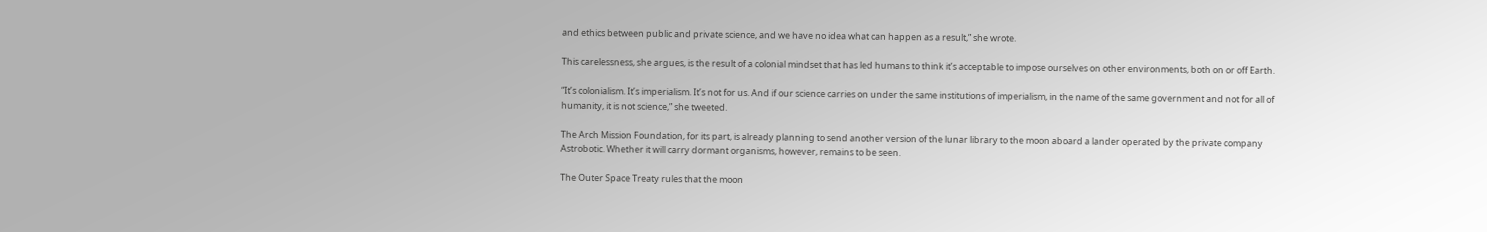and ethics between public and private science, and we have no idea what can happen as a result,” she wrote.

This carelessness, she argues, is the result of a colonial mindset that has led humans to think it’s acceptable to impose ourselves on other environments, both on or off Earth.

“It’s colonialism. It’s imperialism. It’s not for us. And if our science carries on under the same institutions of imperialism, in the name of the same government and not for all of humanity, it is not science,” she tweeted.

The Arch Mission Foundation, for its part, is already planning to send another version of the lunar library to the moon aboard a lander operated by the private company Astrobotic. Whether it will carry dormant organisms, however, remains to be seen.

The Outer Space Treaty rules that the moon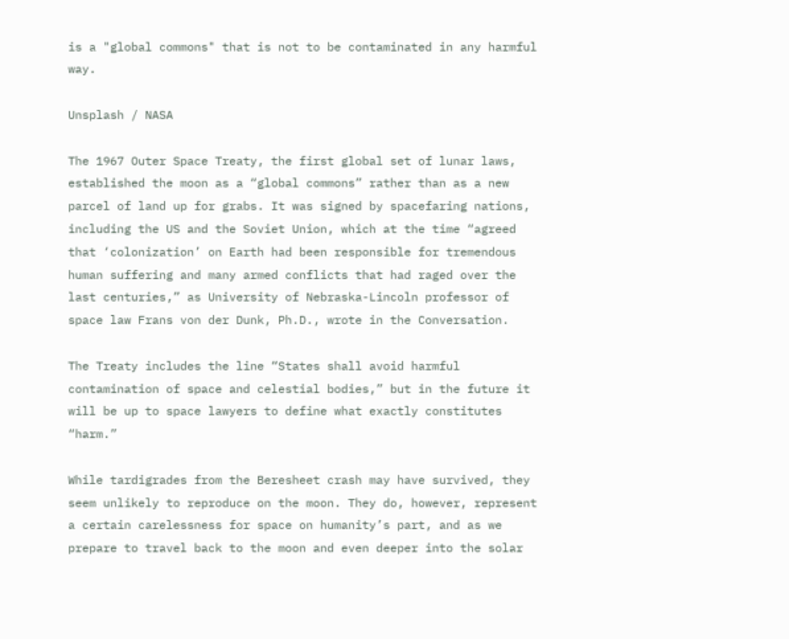is a "global commons" that is not to be contaminated in any harmful way.

Unsplash / NASA

The 1967 Outer Space Treaty, the first global set of lunar laws, established the moon as a “global commons” rather than as a new parcel of land up for grabs. It was signed by spacefaring nations, including the US and the Soviet Union, which at the time “agreed that ‘colonization’ on Earth had been responsible for tremendous human suffering and many armed conflicts that had raged over the last centuries,” as University of Nebraska-Lincoln professor of space law Frans von der Dunk, Ph.D., wrote in the Conversation.

The Treaty includes the line “States shall avoid harmful contamination of space and celestial bodies,” but in the future it will be up to space lawyers to define what exactly constitutes “harm.”

While tardigrades from the Beresheet crash may have survived, they seem unlikely to reproduce on the moon. They do, however, represent a certain carelessness for space on humanity’s part, and as we prepare to travel back to the moon and even deeper into the solar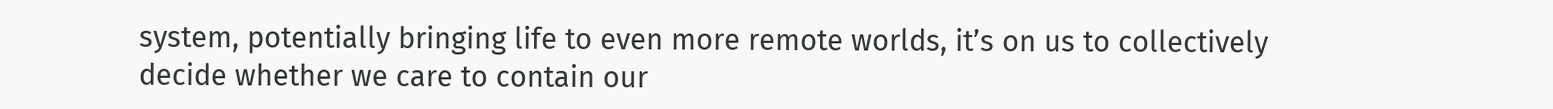system, potentially bringing life to even more remote worlds, it’s on us to collectively decide whether we care to contain our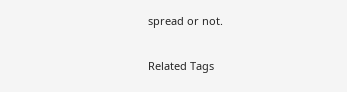spread or not.

Related Tags